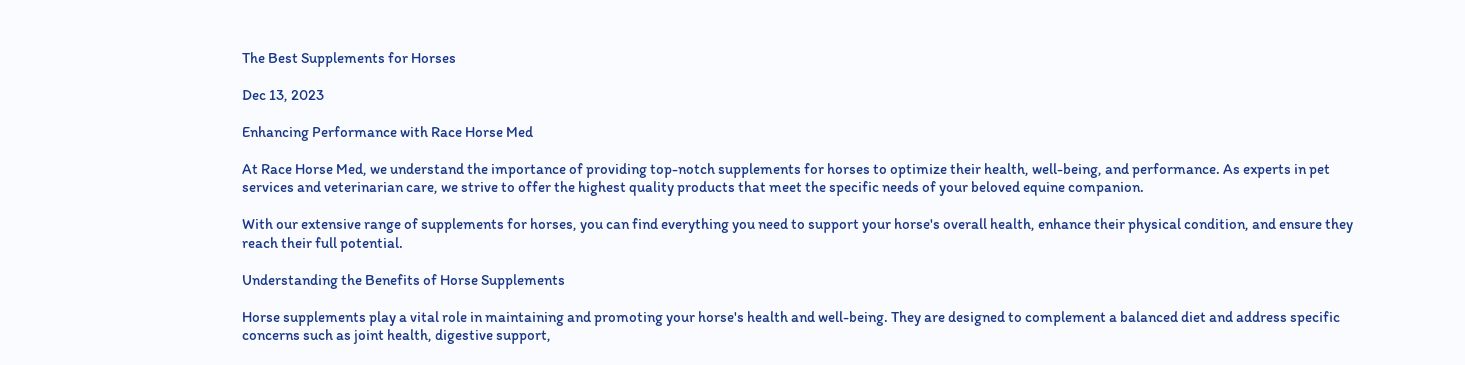The Best Supplements for Horses

Dec 13, 2023

Enhancing Performance with Race Horse Med

At Race Horse Med, we understand the importance of providing top-notch supplements for horses to optimize their health, well-being, and performance. As experts in pet services and veterinarian care, we strive to offer the highest quality products that meet the specific needs of your beloved equine companion.

With our extensive range of supplements for horses, you can find everything you need to support your horse's overall health, enhance their physical condition, and ensure they reach their full potential.

Understanding the Benefits of Horse Supplements

Horse supplements play a vital role in maintaining and promoting your horse's health and well-being. They are designed to complement a balanced diet and address specific concerns such as joint health, digestive support,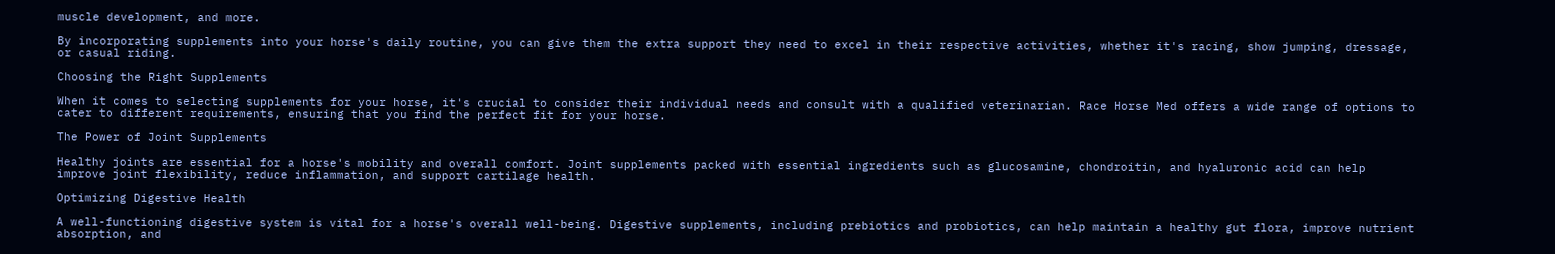muscle development, and more.

By incorporating supplements into your horse's daily routine, you can give them the extra support they need to excel in their respective activities, whether it's racing, show jumping, dressage, or casual riding.

Choosing the Right Supplements

When it comes to selecting supplements for your horse, it's crucial to consider their individual needs and consult with a qualified veterinarian. Race Horse Med offers a wide range of options to cater to different requirements, ensuring that you find the perfect fit for your horse.

The Power of Joint Supplements

Healthy joints are essential for a horse's mobility and overall comfort. Joint supplements packed with essential ingredients such as glucosamine, chondroitin, and hyaluronic acid can help improve joint flexibility, reduce inflammation, and support cartilage health.

Optimizing Digestive Health

A well-functioning digestive system is vital for a horse's overall well-being. Digestive supplements, including prebiotics and probiotics, can help maintain a healthy gut flora, improve nutrient absorption, and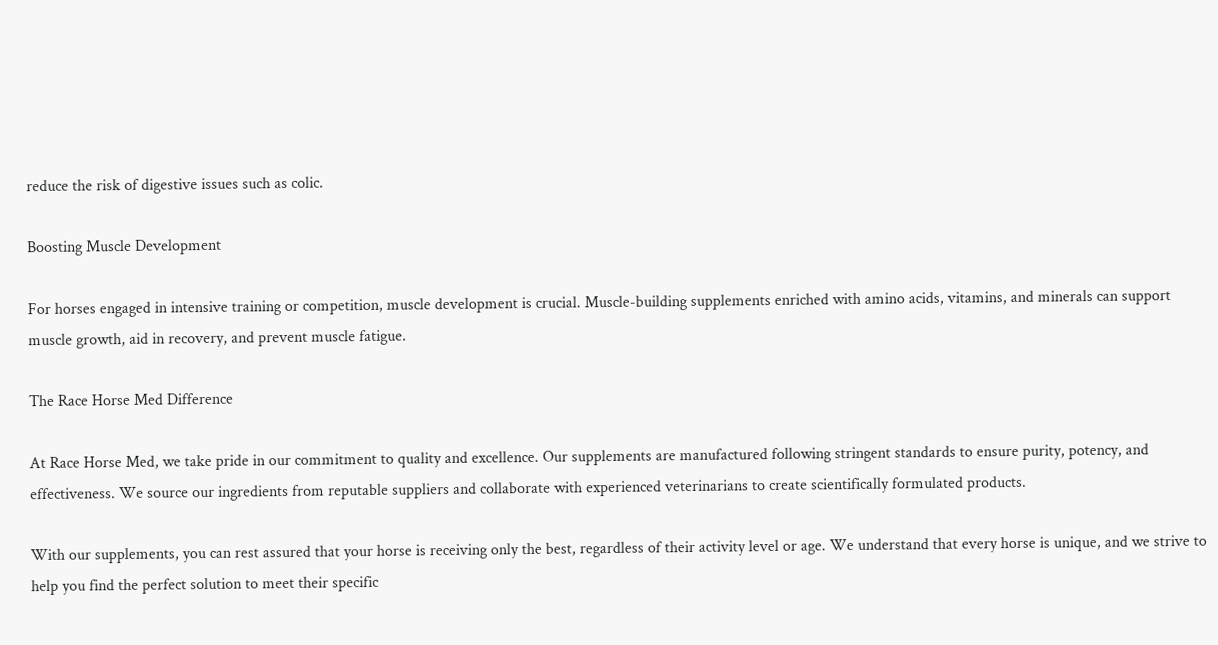reduce the risk of digestive issues such as colic.

Boosting Muscle Development

For horses engaged in intensive training or competition, muscle development is crucial. Muscle-building supplements enriched with amino acids, vitamins, and minerals can support muscle growth, aid in recovery, and prevent muscle fatigue.

The Race Horse Med Difference

At Race Horse Med, we take pride in our commitment to quality and excellence. Our supplements are manufactured following stringent standards to ensure purity, potency, and effectiveness. We source our ingredients from reputable suppliers and collaborate with experienced veterinarians to create scientifically formulated products.

With our supplements, you can rest assured that your horse is receiving only the best, regardless of their activity level or age. We understand that every horse is unique, and we strive to help you find the perfect solution to meet their specific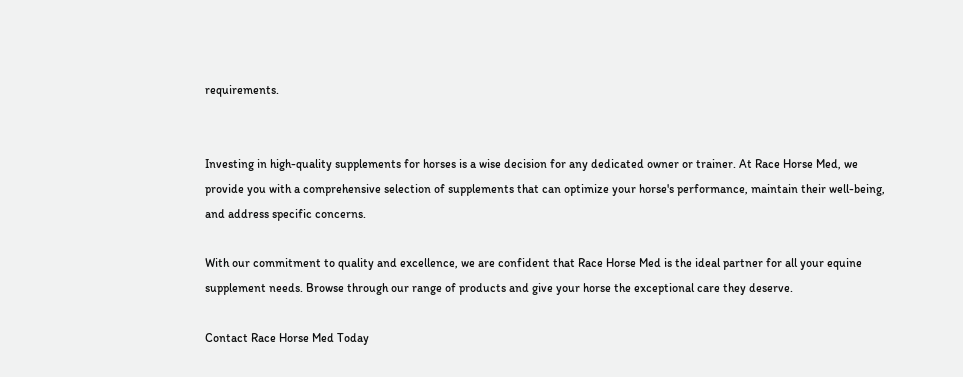requirements.


Investing in high-quality supplements for horses is a wise decision for any dedicated owner or trainer. At Race Horse Med, we provide you with a comprehensive selection of supplements that can optimize your horse's performance, maintain their well-being, and address specific concerns.

With our commitment to quality and excellence, we are confident that Race Horse Med is the ideal partner for all your equine supplement needs. Browse through our range of products and give your horse the exceptional care they deserve.

Contact Race Horse Med Today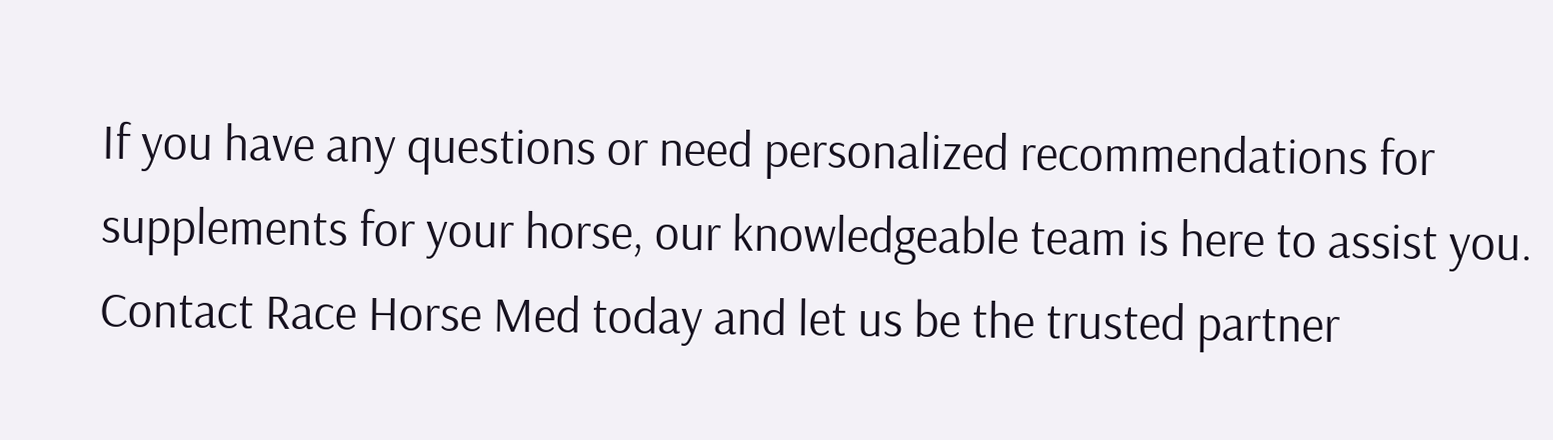If you have any questions or need personalized recommendations for supplements for your horse, our knowledgeable team is here to assist you. Contact Race Horse Med today and let us be the trusted partner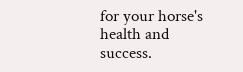for your horse's health and success.